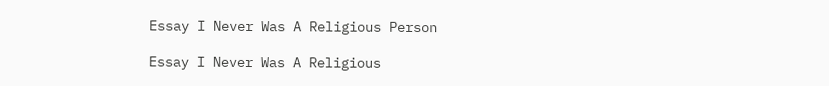Essay I Never Was A Religious Person

Essay I Never Was A Religious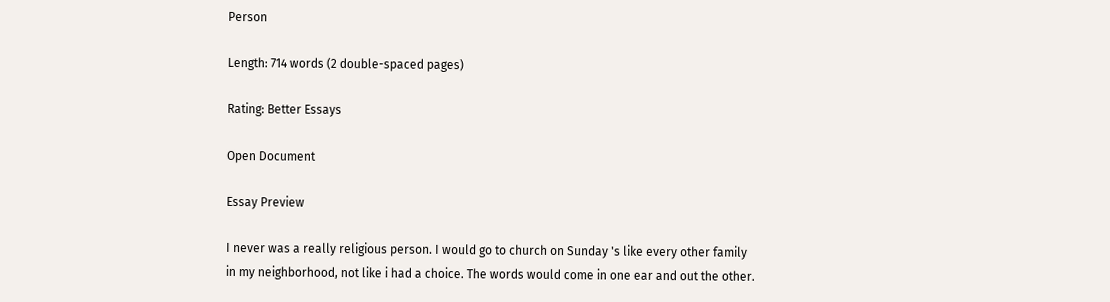Person

Length: 714 words (2 double-spaced pages)

Rating: Better Essays

Open Document

Essay Preview

I never was a really religious person. I would go to church on Sunday 's like every other family in my neighborhood, not like i had a choice. The words would come in one ear and out the other.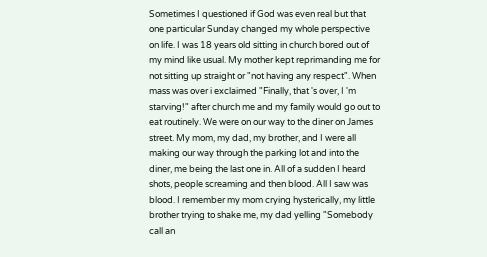Sometimes I questioned if God was even real but that one particular Sunday changed my whole perspective on life. I was 18 years old sitting in church bored out of my mind like usual. My mother kept reprimanding me for not sitting up straight or "not having any respect". When mass was over i exclaimed "Finally, that 's over, I 'm starving!" after church me and my family would go out to eat routinely. We were on our way to the diner on James street. My mom, my dad, my brother, and I were all making our way through the parking lot and into the diner, me being the last one in. All of a sudden I heard shots, people screaming and then blood. All I saw was blood. I remember my mom crying hysterically, my little brother trying to shake me, my dad yelling "Somebody call an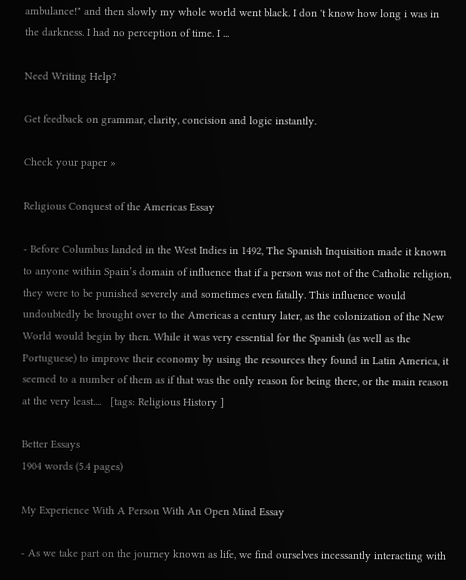ambulance!" and then slowly my whole world went black. I don 't know how long i was in the darkness. I had no perception of time. I ...

Need Writing Help?

Get feedback on grammar, clarity, concision and logic instantly.

Check your paper »

Religious Conquest of the Americas Essay

- Before Columbus landed in the West Indies in 1492, The Spanish Inquisition made it known to anyone within Spain’s domain of influence that if a person was not of the Catholic religion, they were to be punished severely and sometimes even fatally. This influence would undoubtedly be brought over to the Americas a century later, as the colonization of the New World would begin by then. While it was very essential for the Spanish (as well as the Portuguese) to improve their economy by using the resources they found in Latin America, it seemed to a number of them as if that was the only reason for being there, or the main reason at the very least....   [tags: Religious History ]

Better Essays
1904 words (5.4 pages)

My Experience With A Person With An Open Mind Essay

- As we take part on the journey known as life, we find ourselves incessantly interacting with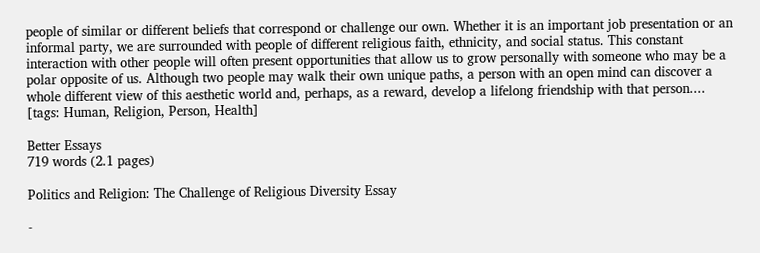people of similar or different beliefs that correspond or challenge our own. Whether it is an important job presentation or an informal party, we are surrounded with people of different religious faith, ethnicity, and social status. This constant interaction with other people will often present opportunities that allow us to grow personally with someone who may be a polar opposite of us. Although two people may walk their own unique paths, a person with an open mind can discover a whole different view of this aesthetic world and, perhaps, as a reward, develop a lifelong friendship with that person....   [tags: Human, Religion, Person, Health]

Better Essays
719 words (2.1 pages)

Politics and Religion: The Challenge of Religious Diversity Essay

-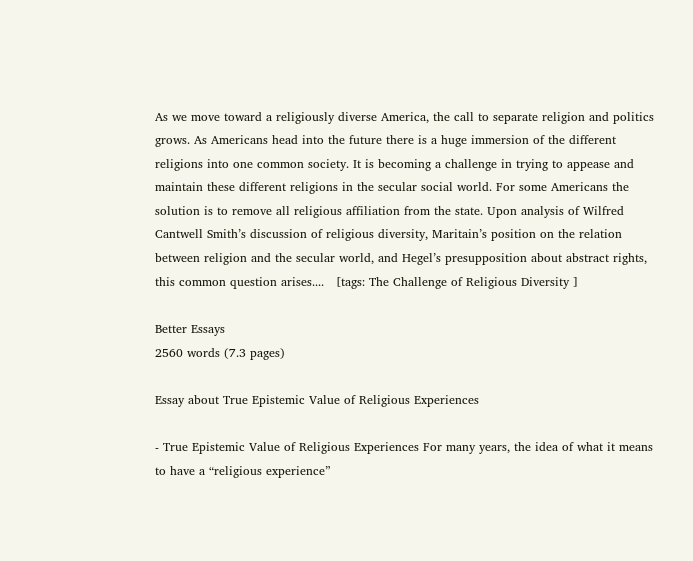As we move toward a religiously diverse America, the call to separate religion and politics grows. As Americans head into the future there is a huge immersion of the different religions into one common society. It is becoming a challenge in trying to appease and maintain these different religions in the secular social world. For some Americans the solution is to remove all religious affiliation from the state. Upon analysis of Wilfred Cantwell Smith’s discussion of religious diversity, Maritain’s position on the relation between religion and the secular world, and Hegel’s presupposition about abstract rights, this common question arises....   [tags: The Challenge of Religious Diversity ]

Better Essays
2560 words (7.3 pages)

Essay about True Epistemic Value of Religious Experiences

- True Epistemic Value of Religious Experiences For many years, the idea of what it means to have a “religious experience”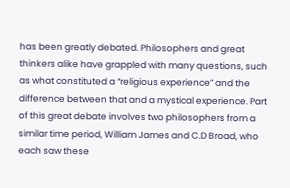has been greatly debated. Philosophers and great thinkers alike have grappled with many questions, such as what constituted a “religious experience” and the difference between that and a mystical experience. Part of this great debate involves two philosophers from a similar time period, William James and C.D Broad, who each saw these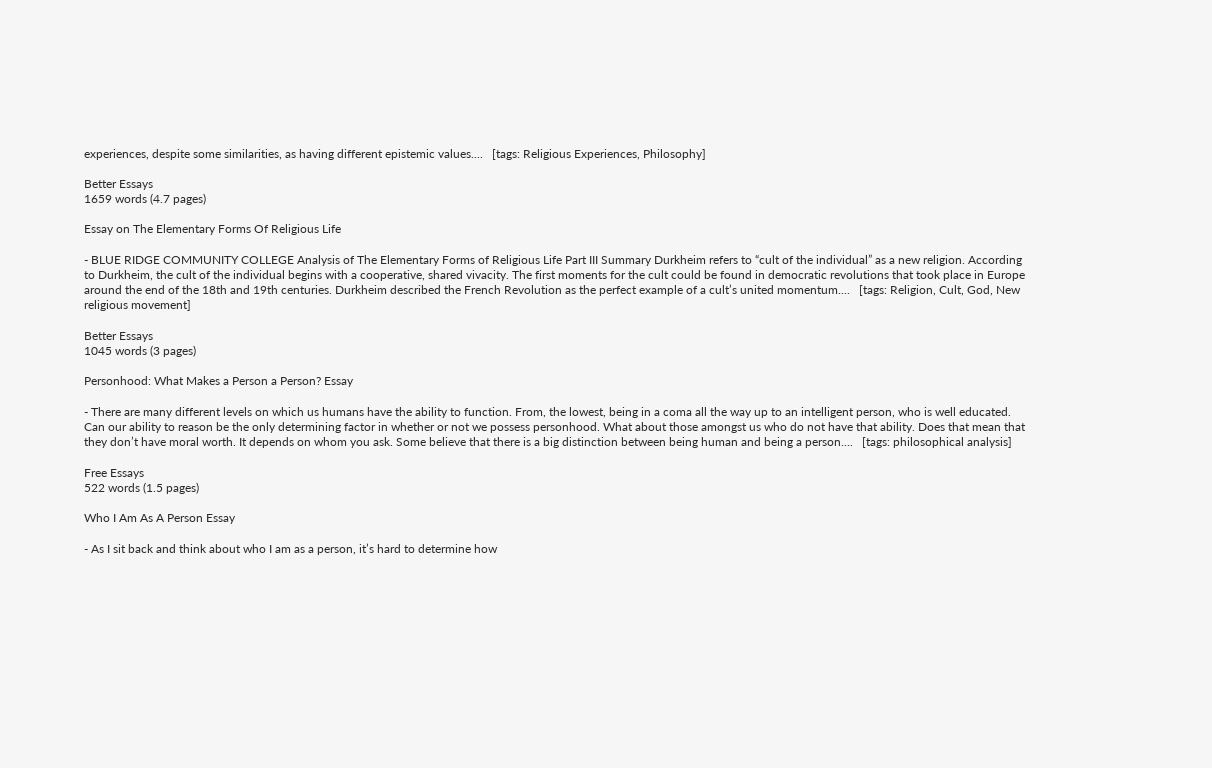experiences, despite some similarities, as having different epistemic values....   [tags: Religious Experiences, Philosophy]

Better Essays
1659 words (4.7 pages)

Essay on The Elementary Forms Of Religious Life

- BLUE RIDGE COMMUNITY COLLEGE Analysis of The Elementary Forms of Religious Life Part III Summary Durkheim refers to “cult of the individual” as a new religion. According to Durkheim, the cult of the individual begins with a cooperative, shared vivacity. The first moments for the cult could be found in democratic revolutions that took place in Europe around the end of the 18th and 19th centuries. Durkheim described the French Revolution as the perfect example of a cult’s united momentum....   [tags: Religion, Cult, God, New religious movement]

Better Essays
1045 words (3 pages)

Personhood: What Makes a Person a Person? Essay

- There are many different levels on which us humans have the ability to function. From, the lowest, being in a coma all the way up to an intelligent person, who is well educated. Can our ability to reason be the only determining factor in whether or not we possess personhood. What about those amongst us who do not have that ability. Does that mean that they don’t have moral worth. It depends on whom you ask. Some believe that there is a big distinction between being human and being a person....   [tags: philosophical analysis]

Free Essays
522 words (1.5 pages)

Who I Am As A Person Essay

- As I sit back and think about who I am as a person, it’s hard to determine how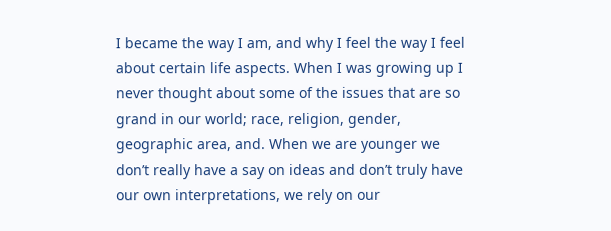I became the way I am, and why I feel the way I feel about certain life aspects. When I was growing up I never thought about some of the issues that are so grand in our world; race, religion, gender, geographic area, and. When we are younger we don’t really have a say on ideas and don’t truly have our own interpretations, we rely on our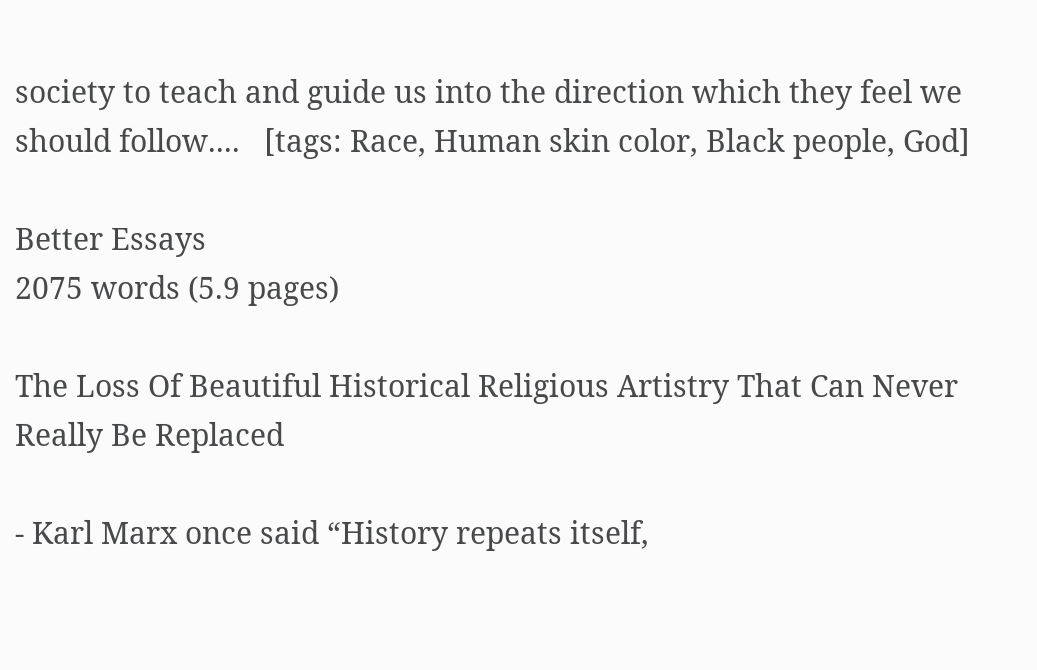society to teach and guide us into the direction which they feel we should follow....   [tags: Race, Human skin color, Black people, God]

Better Essays
2075 words (5.9 pages)

The Loss Of Beautiful Historical Religious Artistry That Can Never Really Be Replaced

- Karl Marx once said “History repeats itself,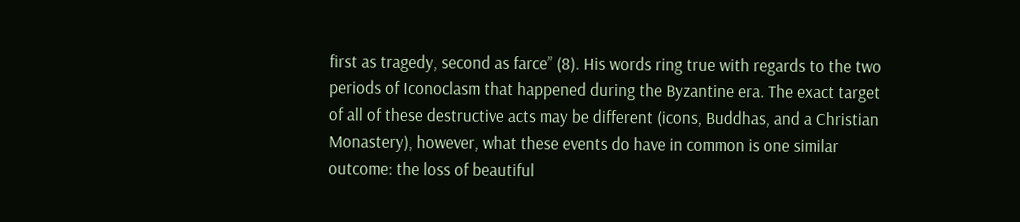first as tragedy, second as farce” (8). His words ring true with regards to the two periods of Iconoclasm that happened during the Byzantine era. The exact target of all of these destructive acts may be different (icons, Buddhas, and a Christian Monastery), however, what these events do have in common is one similar outcome: the loss of beautiful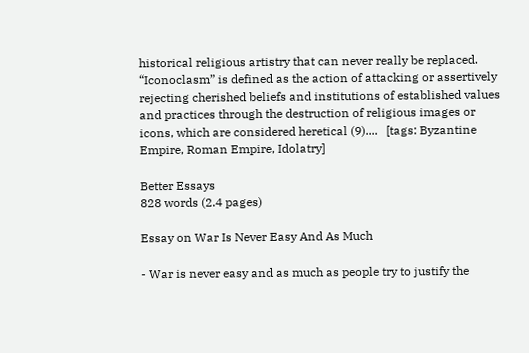historical religious artistry that can never really be replaced. “Iconoclasm” is defined as the action of attacking or assertively rejecting cherished beliefs and institutions of established values and practices through the destruction of religious images or icons, which are considered heretical (9)....   [tags: Byzantine Empire, Roman Empire, Idolatry]

Better Essays
828 words (2.4 pages)

Essay on War Is Never Easy And As Much

- War is never easy and as much as people try to justify the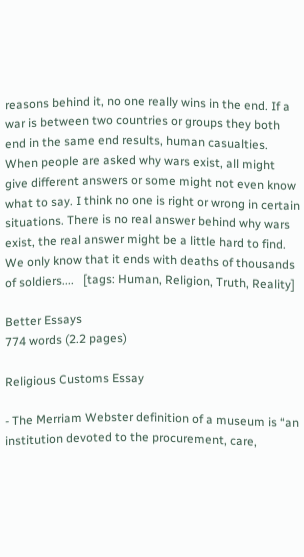reasons behind it, no one really wins in the end. If a war is between two countries or groups they both end in the same end results, human casualties. When people are asked why wars exist, all might give different answers or some might not even know what to say. I think no one is right or wrong in certain situations. There is no real answer behind why wars exist, the real answer might be a little hard to find. We only know that it ends with deaths of thousands of soldiers....   [tags: Human, Religion, Truth, Reality]

Better Essays
774 words (2.2 pages)

Religious Customs Essay

- The Merriam Webster definition of a museum is “an institution devoted to the procurement, care,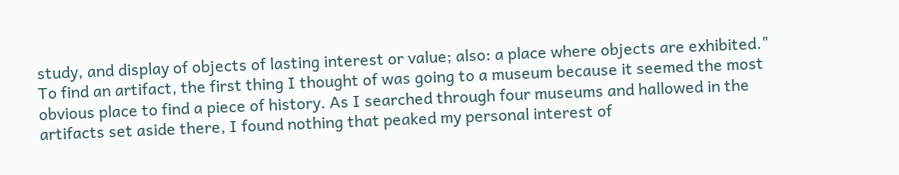study, and display of objects of lasting interest or value; also: a place where objects are exhibited." To find an artifact, the first thing I thought of was going to a museum because it seemed the most obvious place to find a piece of history. As I searched through four museums and hallowed in the artifacts set aside there, I found nothing that peaked my personal interest of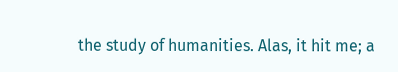the study of humanities. Alas, it hit me; a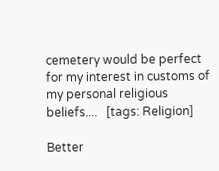cemetery would be perfect for my interest in customs of my personal religious beliefs....   [tags: Religion]

Better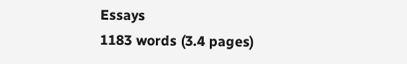Essays
1183 words (3.4 pages)